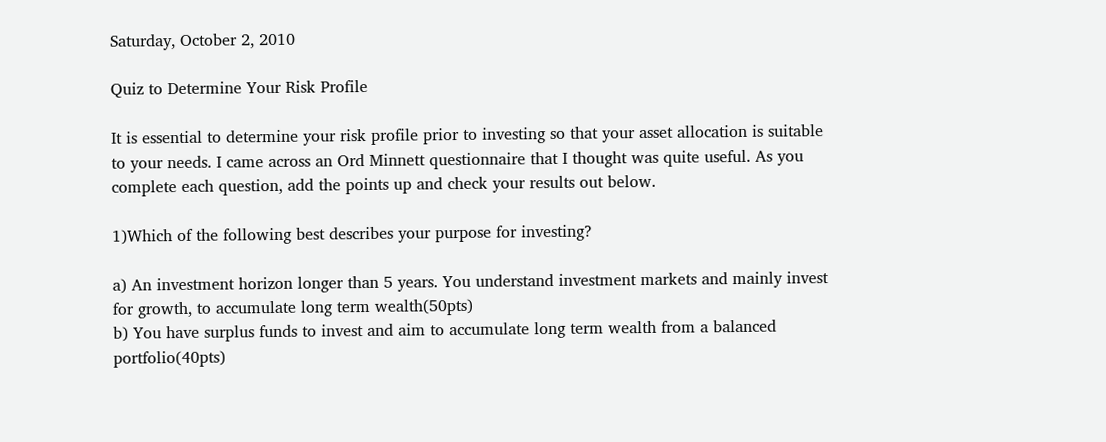Saturday, October 2, 2010

Quiz to Determine Your Risk Profile

It is essential to determine your risk profile prior to investing so that your asset allocation is suitable to your needs. I came across an Ord Minnett questionnaire that I thought was quite useful. As you complete each question, add the points up and check your results out below.

1)Which of the following best describes your purpose for investing?

a) An investment horizon longer than 5 years. You understand investment markets and mainly invest for growth, to accumulate long term wealth(50pts)
b) You have surplus funds to invest and aim to accumulate long term wealth from a balanced portfolio(40pts)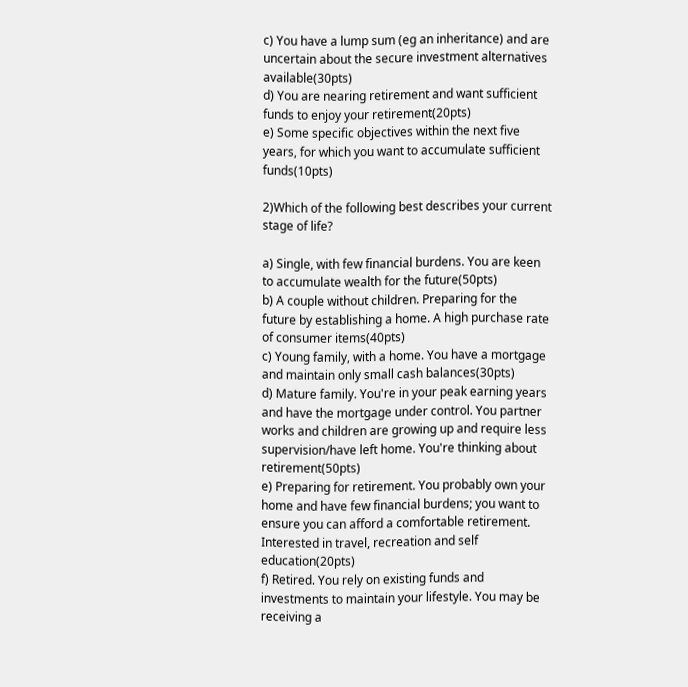c) You have a lump sum (eg an inheritance) and are uncertain about the secure investment alternatives available(30pts)
d) You are nearing retirement and want sufficient funds to enjoy your retirement(20pts)
e) Some specific objectives within the next five years, for which you want to accumulate sufficient funds(10pts)

2)Which of the following best describes your current stage of life?

a) Single, with few financial burdens. You are keen to accumulate wealth for the future(50pts)
b) A couple without children. Preparing for the future by establishing a home. A high purchase rate of consumer items(40pts)
c) Young family, with a home. You have a mortgage and maintain only small cash balances(30pts)
d) Mature family. You're in your peak earning years and have the mortgage under control. You partner works and children are growing up and require less supervision/have left home. You're thinking about retirement(50pts)
e) Preparing for retirement. You probably own your home and have few financial burdens; you want to ensure you can afford a comfortable retirement. Interested in travel, recreation and self education(20pts)
f) Retired. You rely on existing funds and investments to maintain your lifestyle. You may be receiving a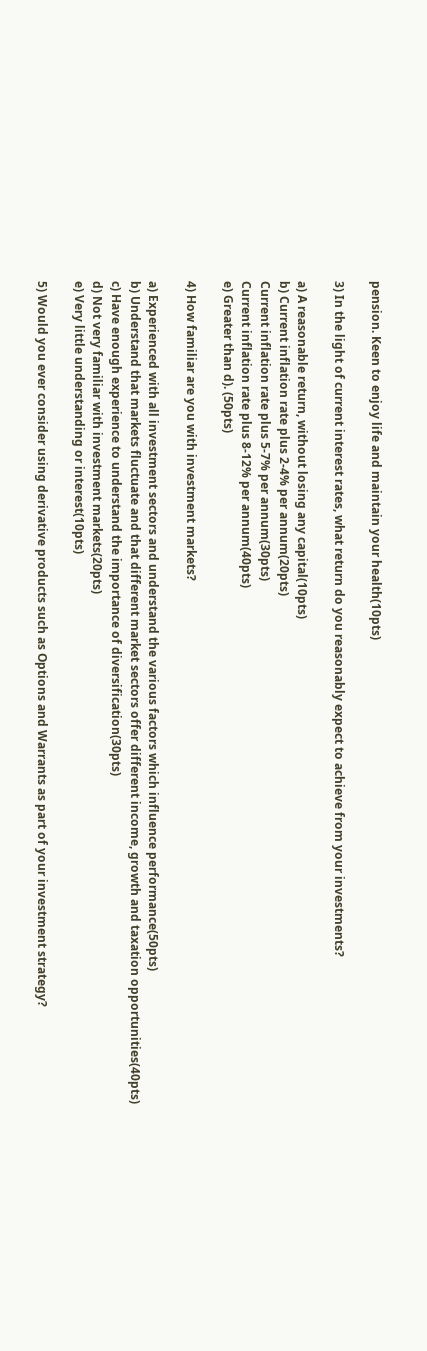pension. Keen to enjoy life and maintain your health(10pts)

3) In the light of current interest rates, what return do you reasonably expect to achieve from your investments?

a) A reasonable return, without losing any capital(10pts)
b) Current inflation rate plus 2-4% per annum(20pts)
Current inflation rate plus 5-7% per annum(30pts)
Current inflation rate plus 8-12% per annum(40pts)
e) Greater than d). (50pts)

4) How familiar are you with investment markets?

a) Experienced with all investment sectors and understand the various factors which influence performance(50pts)
b) Understand that markets fluctuate and that different market sectors offer different income, growth and taxation opportunities(40pts)
c) Have enough experience to understand the importance of diversification(30pts)
d) Not very familiar with investment markets(20pts)
e) Very little understanding or interest(10pts)

5) Would you ever consider using derivative products such as Options and Warrants as part of your investment strategy?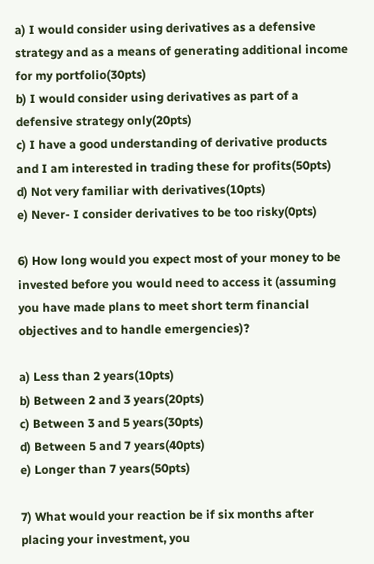a) I would consider using derivatives as a defensive strategy and as a means of generating additional income for my portfolio(30pts)
b) I would consider using derivatives as part of a defensive strategy only(20pts)
c) I have a good understanding of derivative products and I am interested in trading these for profits(50pts)
d) Not very familiar with derivatives(10pts)
e) Never- I consider derivatives to be too risky(0pts)

6) How long would you expect most of your money to be invested before you would need to access it (assuming you have made plans to meet short term financial objectives and to handle emergencies)?

a) Less than 2 years(10pts)
b) Between 2 and 3 years(20pts)
c) Between 3 and 5 years(30pts)
d) Between 5 and 7 years(40pts)
e) Longer than 7 years(50pts)

7) What would your reaction be if six months after placing your investment, you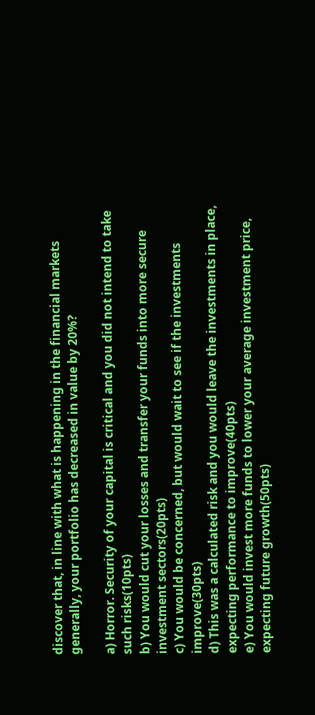discover that, in line with what is happening in the financial markets generally, your portfolio has decreased in value by 20%?

a) Horror. Security of your capital is critical and you did not intend to take such risks(10pts)
b) You would cut your losses and transfer your funds into more secure investment sectors(20pts)
c) You would be concerned, but would wait to see if the investments improve(30pts)
d) This was a calculated risk and you would leave the investments in place, expecting performance to improve(40pts)
e) You would invest more funds to lower your average investment price, expecting future growth(50pts)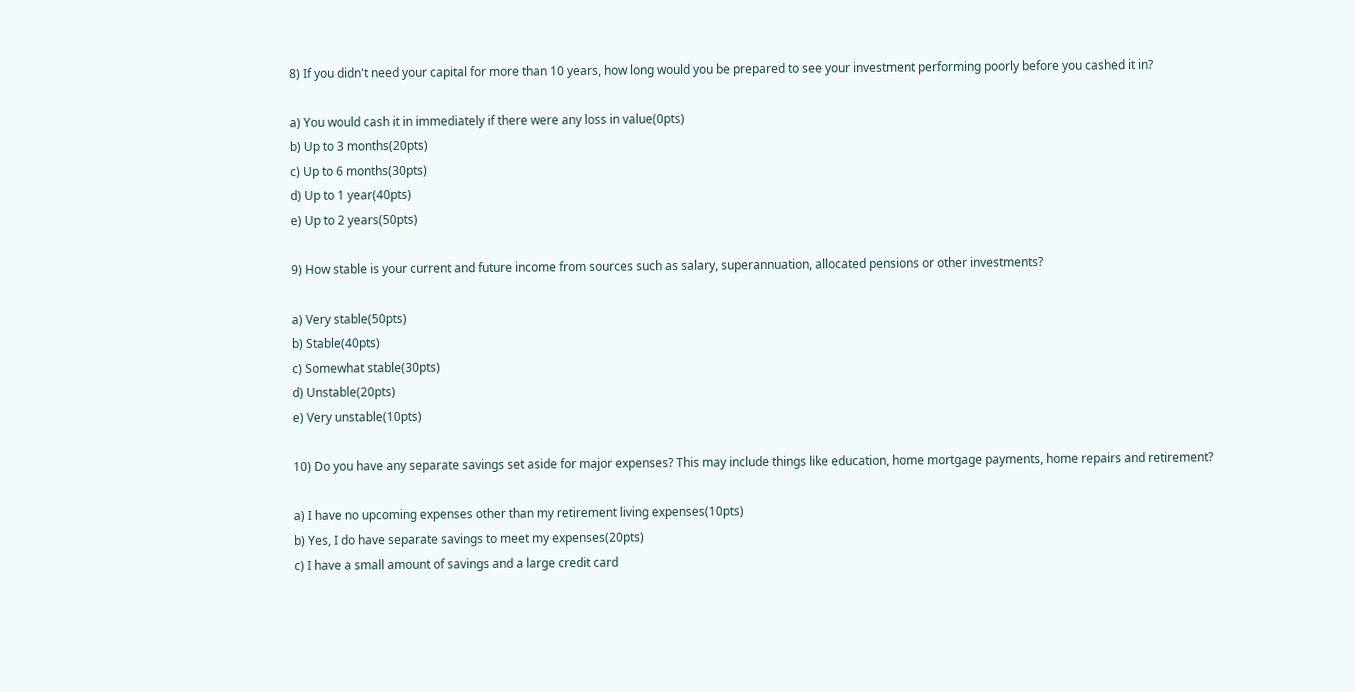8) If you didn't need your capital for more than 10 years, how long would you be prepared to see your investment performing poorly before you cashed it in?

a) You would cash it in immediately if there were any loss in value(0pts)
b) Up to 3 months(20pts)
c) Up to 6 months(30pts)
d) Up to 1 year(40pts)
e) Up to 2 years(50pts)

9) How stable is your current and future income from sources such as salary, superannuation, allocated pensions or other investments?

a) Very stable(50pts)
b) Stable(40pts)
c) Somewhat stable(30pts)
d) Unstable(20pts)
e) Very unstable(10pts)

10) Do you have any separate savings set aside for major expenses? This may include things like education, home mortgage payments, home repairs and retirement?

a) I have no upcoming expenses other than my retirement living expenses(10pts)
b) Yes, I do have separate savings to meet my expenses(20pts)
c) I have a small amount of savings and a large credit card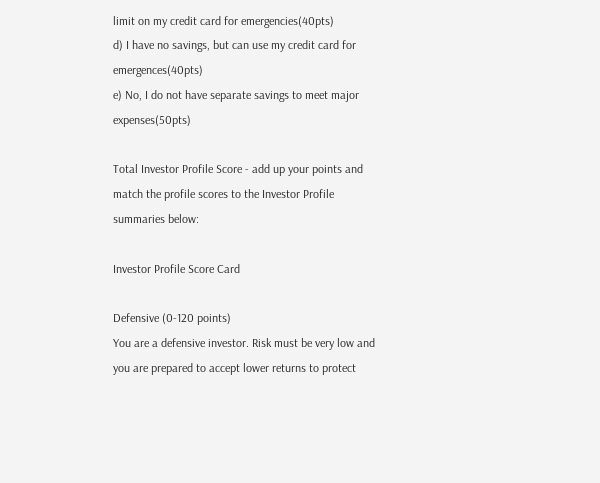limit on my credit card for emergencies(40pts)
d) I have no savings, but can use my credit card for emergences(40pts)
e) No, I do not have separate savings to meet major expenses(50pts)

Total Investor Profile Score - add up your points and match the profile scores to the Investor Profile summaries below:

Investor Profile Score Card

Defensive (0-120 points)
You are a defensive investor. Risk must be very low and you are prepared to accept lower returns to protect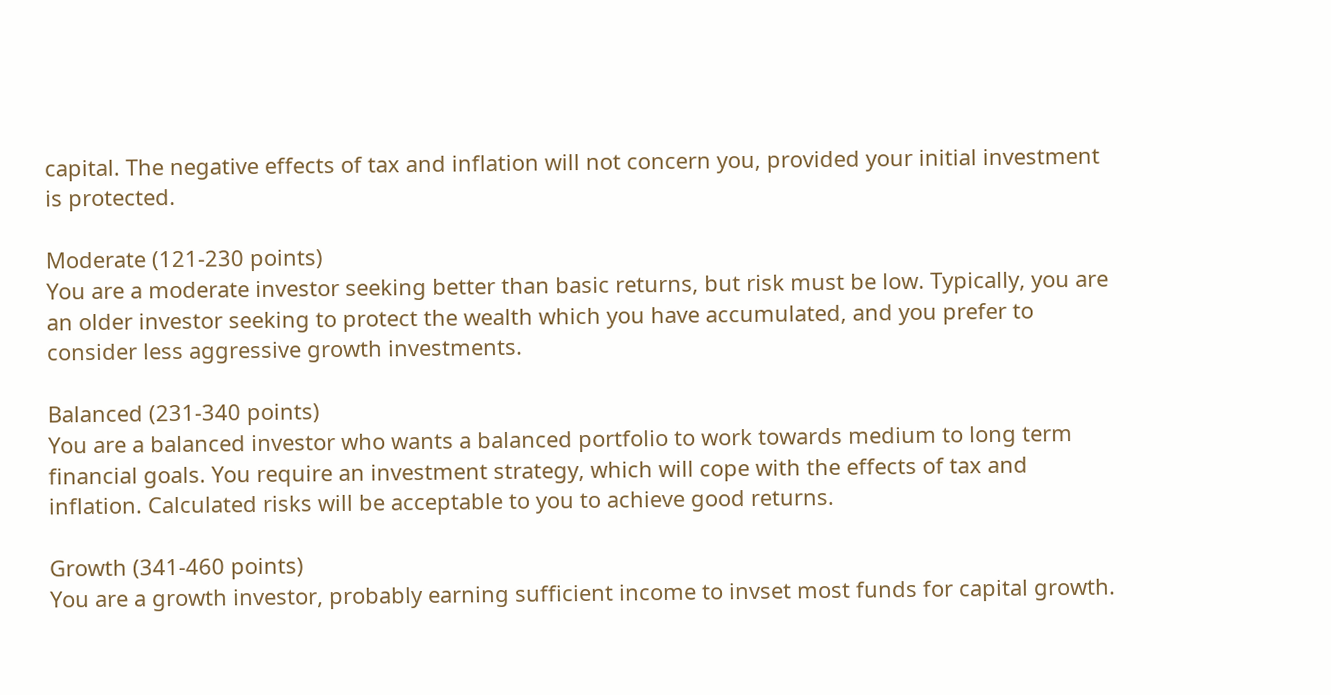capital. The negative effects of tax and inflation will not concern you, provided your initial investment is protected.

Moderate (121-230 points)
You are a moderate investor seeking better than basic returns, but risk must be low. Typically, you are an older investor seeking to protect the wealth which you have accumulated, and you prefer to consider less aggressive growth investments.

Balanced (231-340 points)
You are a balanced investor who wants a balanced portfolio to work towards medium to long term financial goals. You require an investment strategy, which will cope with the effects of tax and inflation. Calculated risks will be acceptable to you to achieve good returns.

Growth (341-460 points)
You are a growth investor, probably earning sufficient income to invset most funds for capital growth.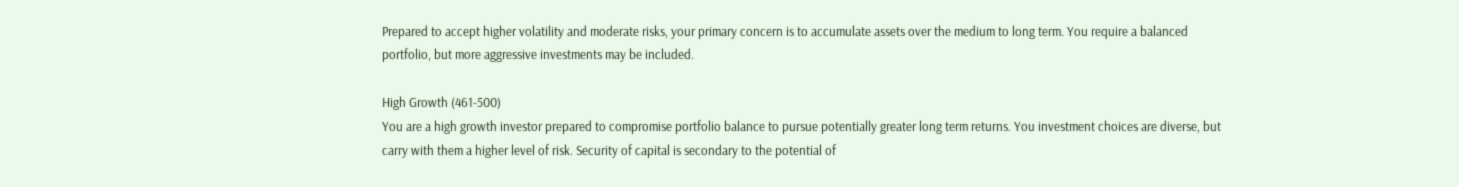Prepared to accept higher volatility and moderate risks, your primary concern is to accumulate assets over the medium to long term. You require a balanced portfolio, but more aggressive investments may be included.

High Growth (461-500)
You are a high growth investor prepared to compromise portfolio balance to pursue potentially greater long term returns. You investment choices are diverse, but carry with them a higher level of risk. Security of capital is secondary to the potential of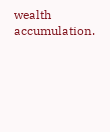wealth accumulation.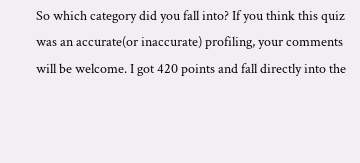So which category did you fall into? If you think this quiz was an accurate(or inaccurate) profiling, your comments will be welcome. I got 420 points and fall directly into the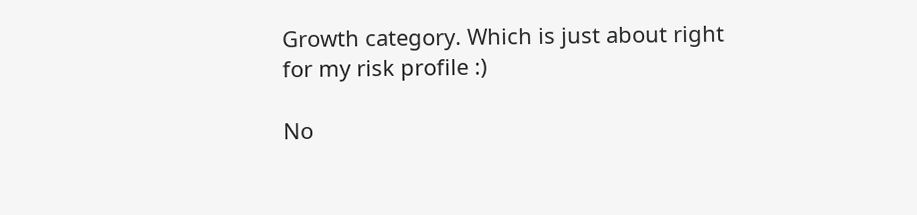Growth category. Which is just about right for my risk profile :)

No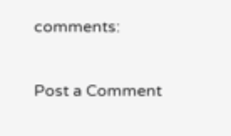comments:

Post a Comment